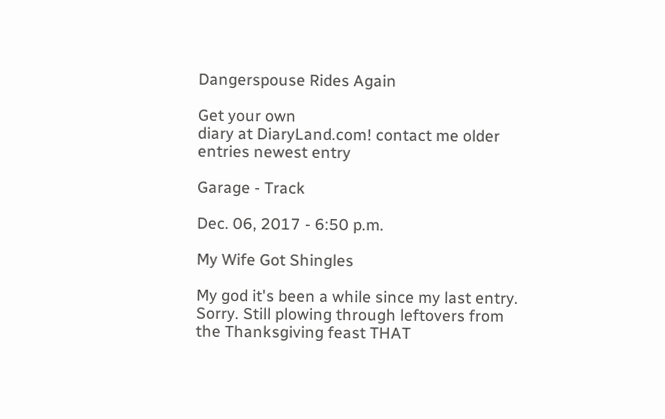Dangerspouse Rides Again

Get your own
diary at DiaryLand.com! contact me older entries newest entry

Garage - Track

Dec. 06, 2017 - 6:50 p.m.

My Wife Got Shingles

My god it's been a while since my last entry. Sorry. Still plowing through leftovers from the Thanksgiving feast THAT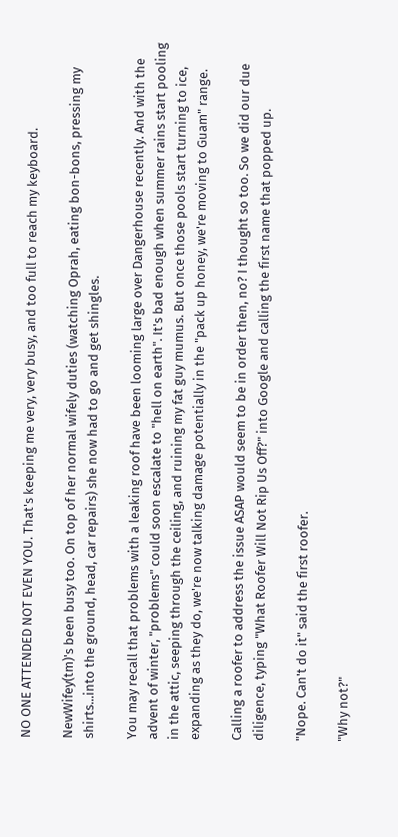NO ONE ATTENDED NOT EVEN YOU. That's keeping me very, very busy, and too full to reach my keyboard.

NewWifey(tm)'s been busy too. On top of her normal wifely duties (watching Oprah, eating bon-bons, pressing my shirts...into the ground, head, car repairs) she now had to go and get shingles.

You may recall that problems with a leaking roof have been looming large over Dangerhouse recently. And with the advent of winter, "problems" could soon escalate to "hell on earth". It's bad enough when summer rains start pooling in the attic, seeping through the ceiling, and ruining my fat guy mumus. But once those pools start turning to ice, expanding as they do, we're now talking damage potentially in the "pack up honey, we're moving to Guam" range.

Calling a roofer to address the issue ASAP would seem to be in order then, no? I thought so too. So we did our due diligence, typing "What Roofer Will Not Rip Us Off?" into Google and calling the first name that popped up.

"Nope. Can't do it" said the first roofer.

"Why not?"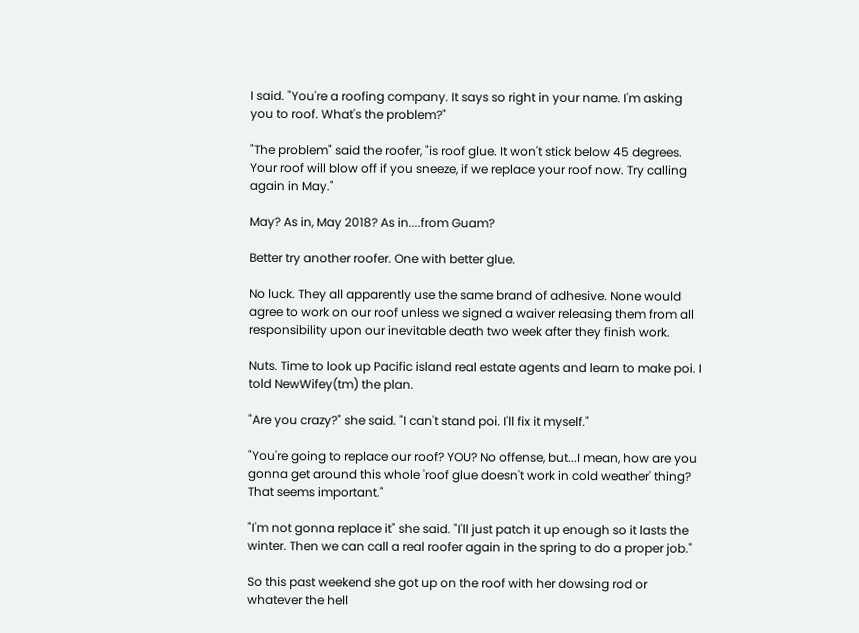I said. "You're a roofing company. It says so right in your name. I'm asking you to roof. What's the problem?"

"The problem" said the roofer, "is roof glue. It won't stick below 45 degrees. Your roof will blow off if you sneeze, if we replace your roof now. Try calling again in May."

May? As in, May 2018? As in....from Guam?

Better try another roofer. One with better glue.

No luck. They all apparently use the same brand of adhesive. None would agree to work on our roof unless we signed a waiver releasing them from all responsibility upon our inevitable death two week after they finish work.

Nuts. Time to look up Pacific island real estate agents and learn to make poi. I told NewWifey(tm) the plan.

"Are you crazy?" she said. "I can't stand poi. I'll fix it myself."

"You're going to replace our roof? YOU? No offense, but...I mean, how are you gonna get around this whole 'roof glue doesn't work in cold weather' thing? That seems important."

"I'm not gonna replace it" she said. "I'll just patch it up enough so it lasts the winter. Then we can call a real roofer again in the spring to do a proper job."

So this past weekend she got up on the roof with her dowsing rod or whatever the hell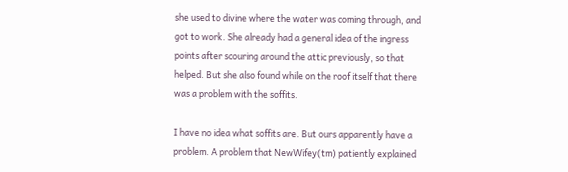she used to divine where the water was coming through, and got to work. She already had a general idea of the ingress points after scouring around the attic previously, so that helped. But she also found while on the roof itself that there was a problem with the soffits.

I have no idea what soffits are. But ours apparently have a problem. A problem that NewWifey(tm) patiently explained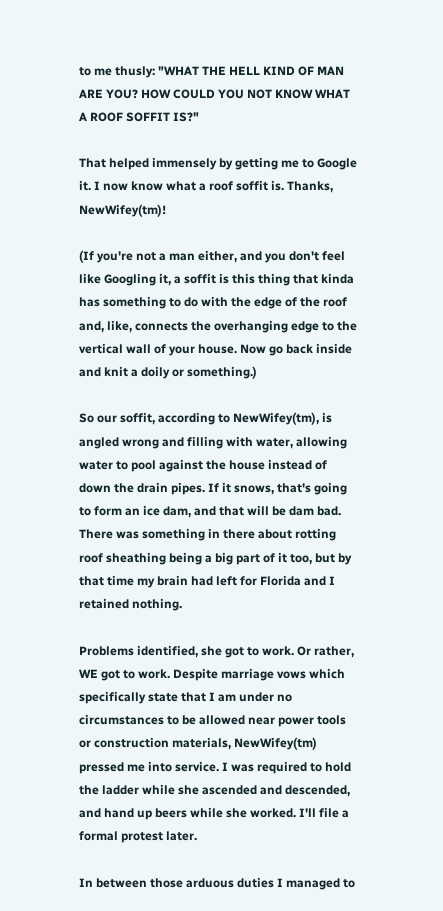to me thusly: "WHAT THE HELL KIND OF MAN ARE YOU? HOW COULD YOU NOT KNOW WHAT A ROOF SOFFIT IS?"

That helped immensely by getting me to Google it. I now know what a roof soffit is. Thanks, NewWifey(tm)!

(If you're not a man either, and you don't feel like Googling it, a soffit is this thing that kinda has something to do with the edge of the roof and, like, connects the overhanging edge to the vertical wall of your house. Now go back inside and knit a doily or something.)

So our soffit, according to NewWifey(tm), is angled wrong and filling with water, allowing water to pool against the house instead of down the drain pipes. If it snows, that's going to form an ice dam, and that will be dam bad. There was something in there about rotting roof sheathing being a big part of it too, but by that time my brain had left for Florida and I retained nothing.

Problems identified, she got to work. Or rather, WE got to work. Despite marriage vows which specifically state that I am under no circumstances to be allowed near power tools or construction materials, NewWifey(tm) pressed me into service. I was required to hold the ladder while she ascended and descended, and hand up beers while she worked. I'll file a formal protest later.

In between those arduous duties I managed to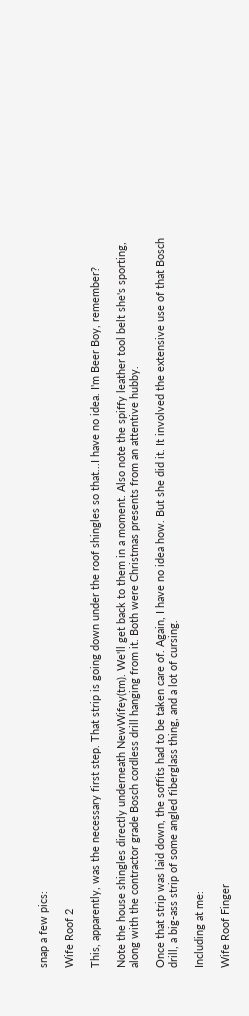snap a few pics:

Wife Roof 2

This, apparently, was the necessary first step. That strip is going down under the roof shingles so that...I have no idea. I'm Beer Boy, remember?

Note the house shingles directly underneath NewWifey(tm). We'll get back to them in a moment. Also note the spiffy leather tool belt she's sporting, along with the contractor grade Bosch cordless drill hanging from it. Both were Christmas presents from an attentive hubby.

Once that strip was laid down, the soffits had to be taken care of. Again, I have no idea how. But she did it. It involved the extensive use of that Bosch drill, a big-ass strip of some angled fiberglass thing, and a lot of cursing.

Including at me:

Wife Roof Finger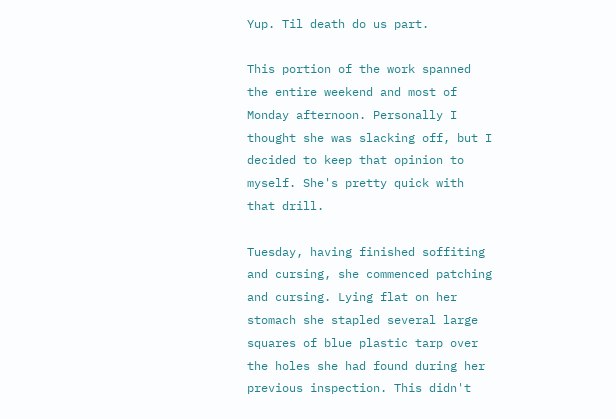Yup. Til death do us part.

This portion of the work spanned the entire weekend and most of Monday afternoon. Personally I thought she was slacking off, but I decided to keep that opinion to myself. She's pretty quick with that drill.

Tuesday, having finished soffiting and cursing, she commenced patching and cursing. Lying flat on her stomach she stapled several large squares of blue plastic tarp over the holes she had found during her previous inspection. This didn't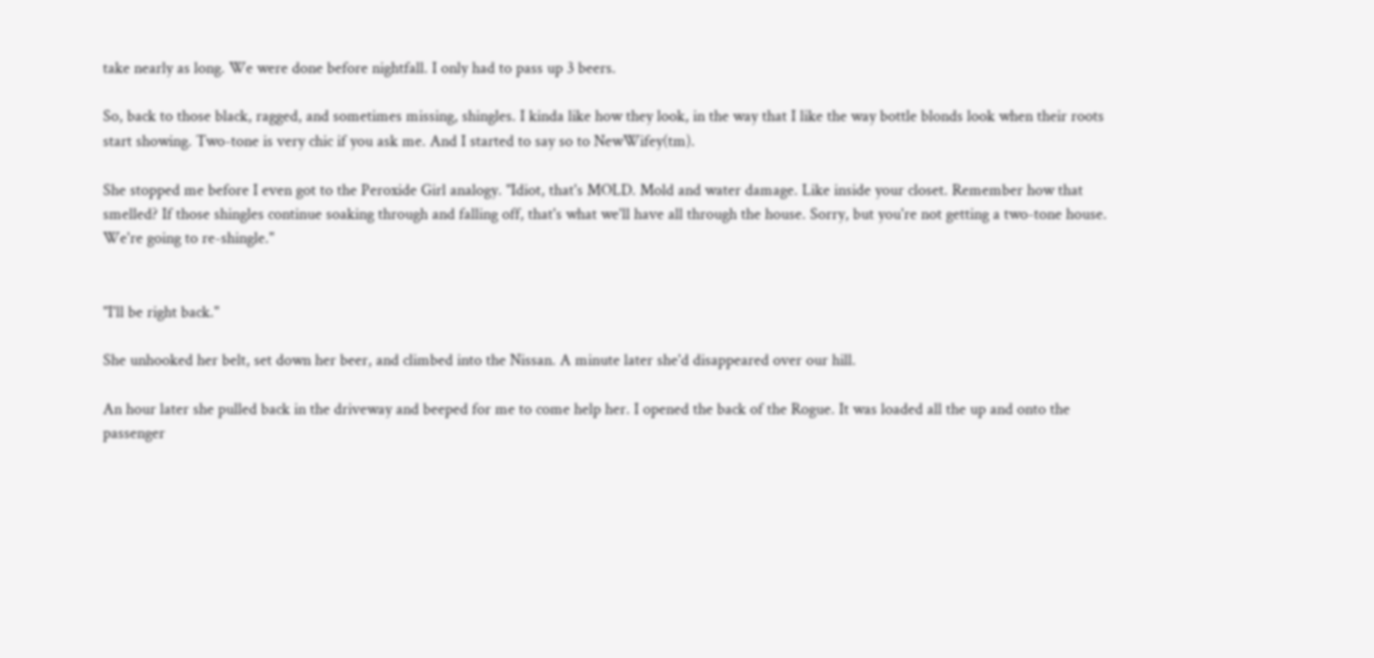take nearly as long. We were done before nightfall. I only had to pass up 3 beers.

So, back to those black, ragged, and sometimes missing, shingles. I kinda like how they look, in the way that I like the way bottle blonds look when their roots start showing. Two-tone is very chic if you ask me. And I started to say so to NewWifey(tm).

She stopped me before I even got to the Peroxide Girl analogy. "Idiot, that's MOLD. Mold and water damage. Like inside your closet. Remember how that smelled? If those shingles continue soaking through and falling off, that's what we'll have all through the house. Sorry, but you're not getting a two-tone house. We're going to re-shingle."


"I'll be right back."

She unhooked her belt, set down her beer, and climbed into the Nissan. A minute later she'd disappeared over our hill.

An hour later she pulled back in the driveway and beeped for me to come help her. I opened the back of the Rogue. It was loaded all the up and onto the passenger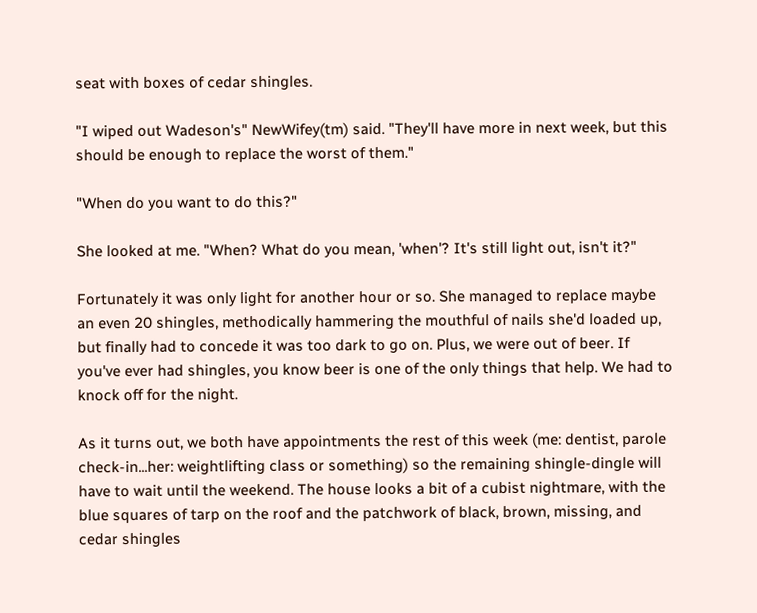seat with boxes of cedar shingles.

"I wiped out Wadeson's" NewWifey(tm) said. "They'll have more in next week, but this should be enough to replace the worst of them."

"When do you want to do this?"

She looked at me. "When? What do you mean, 'when'? It's still light out, isn't it?"

Fortunately it was only light for another hour or so. She managed to replace maybe an even 20 shingles, methodically hammering the mouthful of nails she'd loaded up, but finally had to concede it was too dark to go on. Plus, we were out of beer. If you've ever had shingles, you know beer is one of the only things that help. We had to knock off for the night.

As it turns out, we both have appointments the rest of this week (me: dentist, parole check-in...her: weightlifting class or something) so the remaining shingle-dingle will have to wait until the weekend. The house looks a bit of a cubist nightmare, with the blue squares of tarp on the roof and the patchwork of black, brown, missing, and cedar shingles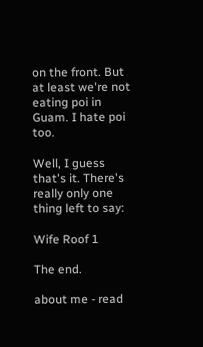on the front. But at least we're not eating poi in Guam. I hate poi too.

Well, I guess that's it. There's really only one thing left to say:

Wife Roof 1

The end.

about me - read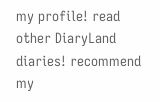my profile! read other DiaryLand diaries! recommend my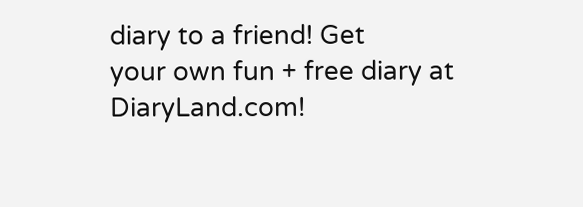diary to a friend! Get
your own fun + free diary at DiaryLand.com!